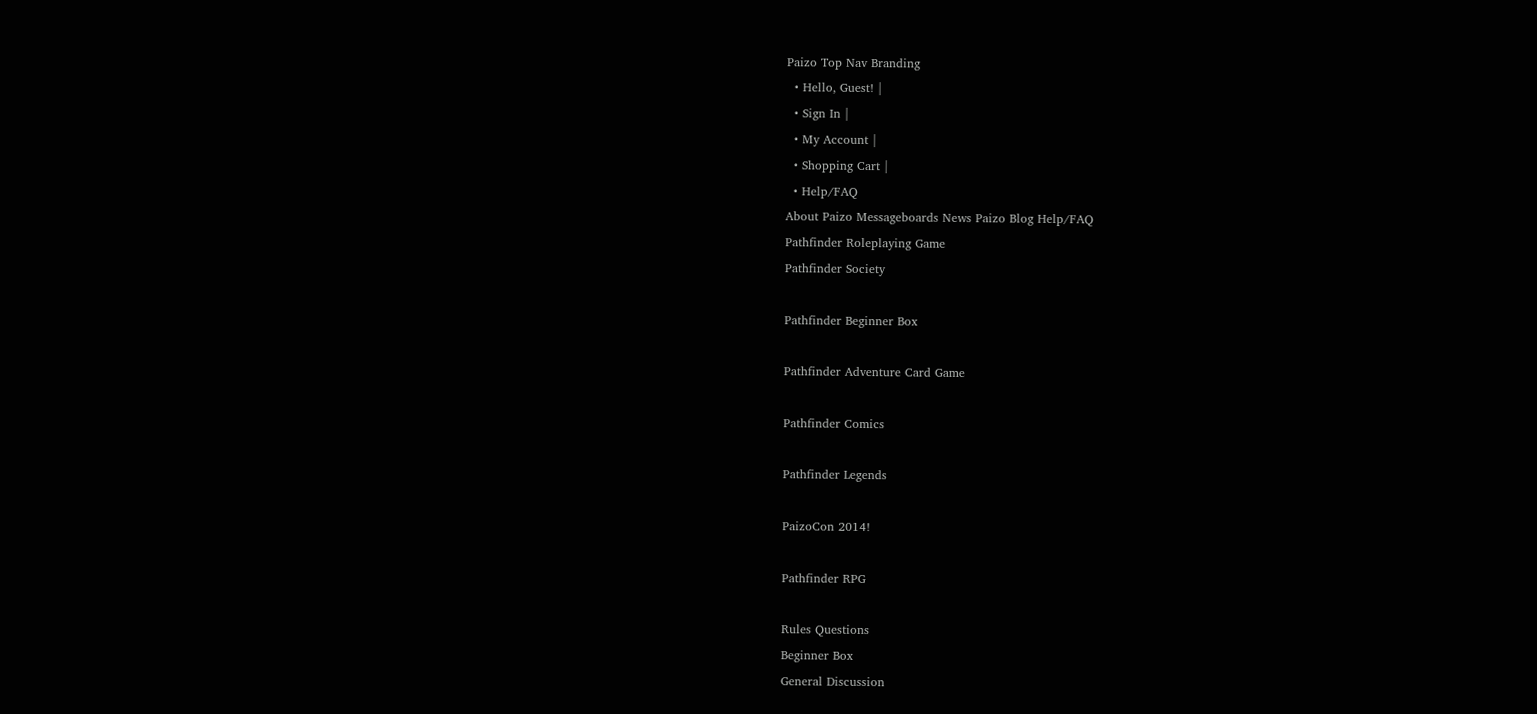Paizo Top Nav Branding
  • Hello, Guest! |
  • Sign In |
  • My Account |
  • Shopping Cart |
  • Help/FAQ
About Paizo Messageboards News Paizo Blog Help/FAQ
Pathfinder Roleplaying Game
Pathfinder Society

Pathfinder Beginner Box

Pathfinder Adventure Card Game

Pathfinder Comics

Pathfinder Legends

PaizoCon 2014!

Pathfinder RPG

Rules Questions
Beginner Box
General Discussion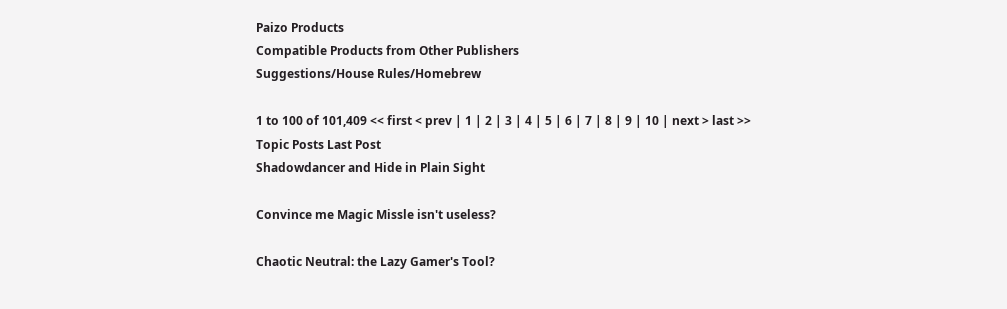Paizo Products
Compatible Products from Other Publishers
Suggestions/House Rules/Homebrew

1 to 100 of 101,409 << first < prev | 1 | 2 | 3 | 4 | 5 | 6 | 7 | 8 | 9 | 10 | next > last >>
Topic Posts Last Post
Shadowdancer and Hide in Plain Sight

Convince me Magic Missle isn't useless?

Chaotic Neutral: the Lazy Gamer's Tool?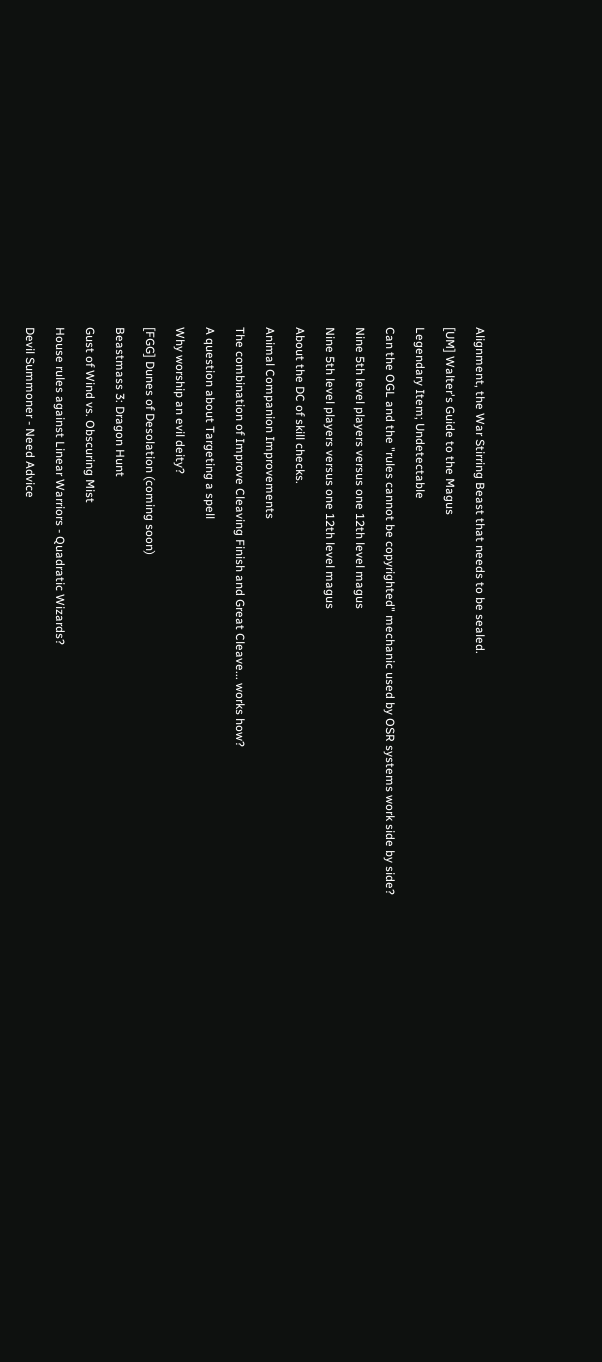Alignment, the War Stirring Beast that needs to be sealed.

[UM] Walter's Guide to the Magus

Legendary Item; Undetectable

Can the OGL and the "rules cannot be copyrighted" mechanic used by OSR systems work side by side?

Nine 5th level players versus one 12th level magus

Nine 5th level players versus one 12th level magus

About the DC of skill checks.

Animal Companion Improvements

The combination of Improve Cleaving Finish and Great Cleave... works how?

A question about Targeting a spell

Why worship an evil deity?

[FGG] Dunes of Desolation (coming soon)

Beastmass 3: Dragon Hunt

Gust of Wind vs. Obscuring Mist

House rules against Linear Warriors - Quadratic Wizards?

Devil Summoner - Need Advice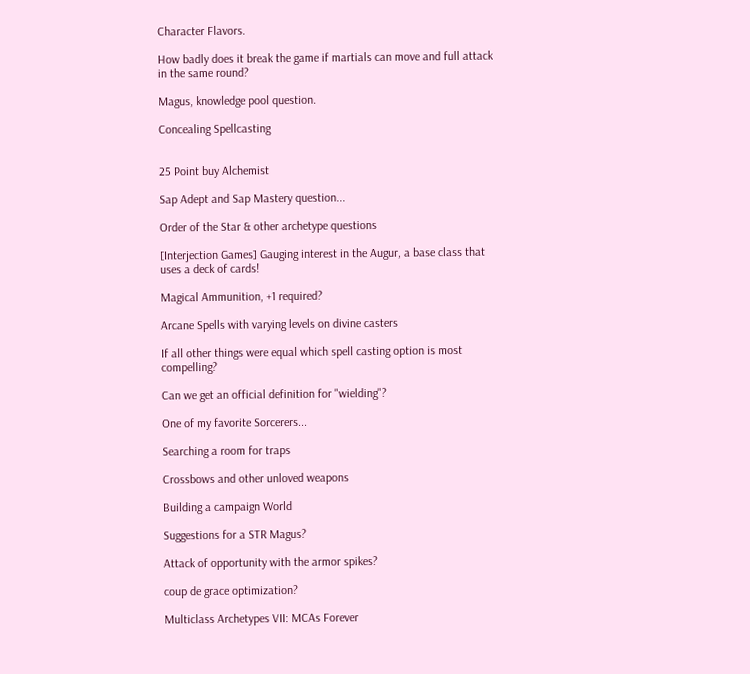Character Flavors.

How badly does it break the game if martials can move and full attack in the same round?

Magus, knowledge pool question.

Concealing Spellcasting


25 Point buy Alchemist

Sap Adept and Sap Mastery question...

Order of the Star & other archetype questions

[Interjection Games] Gauging interest in the Augur, a base class that uses a deck of cards!

Magical Ammunition, +1 required?

Arcane Spells with varying levels on divine casters

If all other things were equal which spell casting option is most compelling?

Can we get an official definition for "wielding"?

One of my favorite Sorcerers...

Searching a room for traps

Crossbows and other unloved weapons

Building a campaign World

Suggestions for a STR Magus?

Attack of opportunity with the armor spikes?

coup de grace optimization?

Multiclass Archetypes VII: MCAs Forever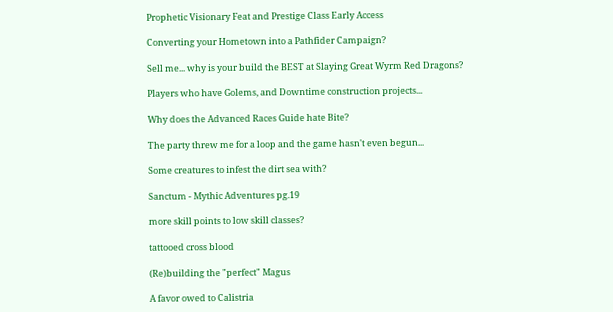Prophetic Visionary Feat and Prestige Class Early Access

Converting your Hometown into a Pathfider Campaign?

Sell me... why is your build the BEST at Slaying Great Wyrm Red Dragons?

Players who have Golems, and Downtime construction projects...

Why does the Advanced Races Guide hate Bite?

The party threw me for a loop and the game hasn't even begun...

Some creatures to infest the dirt sea with?

Sanctum - Mythic Adventures pg.19

more skill points to low skill classes?

tattooed cross blood

(Re)building the "perfect" Magus

A favor owed to Calistria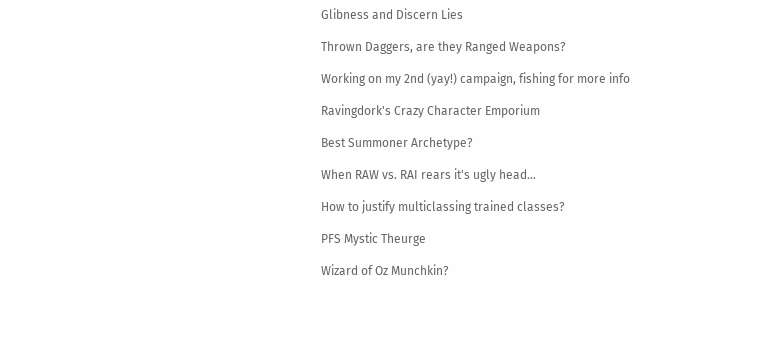Glibness and Discern Lies

Thrown Daggers, are they Ranged Weapons?

Working on my 2nd (yay!) campaign, fishing for more info

Ravingdork's Crazy Character Emporium

Best Summoner Archetype?

When RAW vs. RAI rears it's ugly head...

How to justify multiclassing trained classes?

PFS Mystic Theurge

Wizard of Oz Munchkin?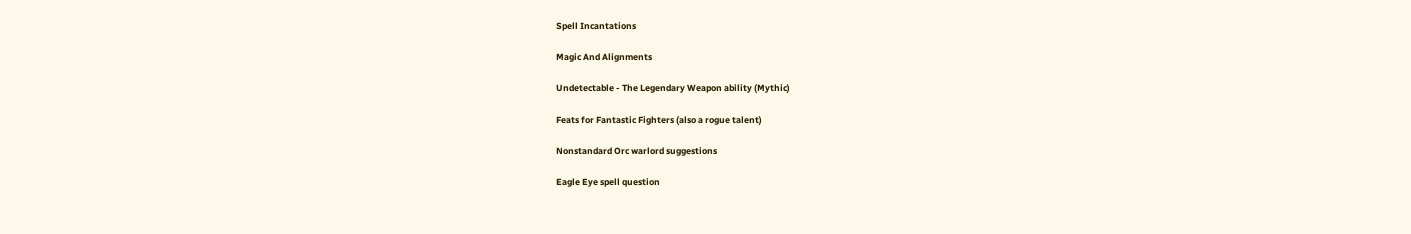Spell Incantations

Magic And Alignments

Undetectable - The Legendary Weapon ability (Mythic)

Feats for Fantastic Fighters (also a rogue talent)

Nonstandard Orc warlord suggestions

Eagle Eye spell question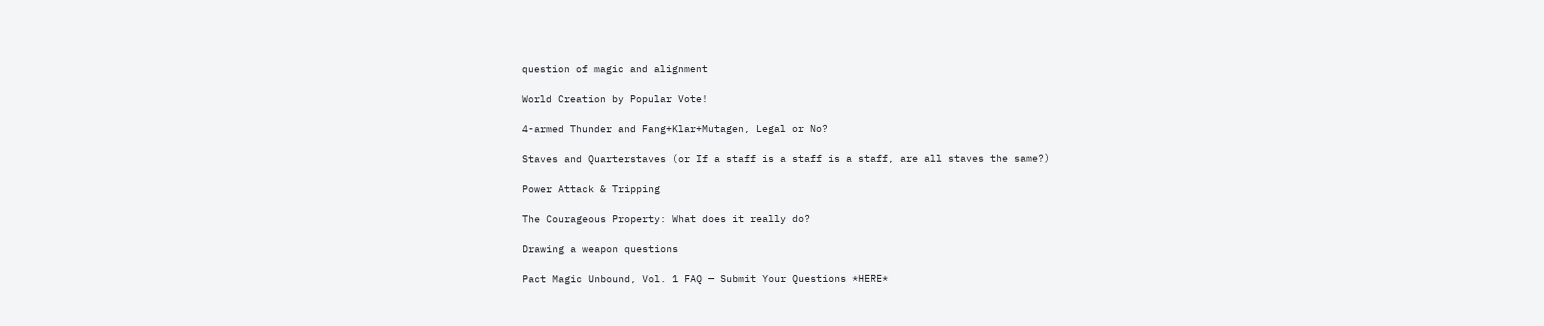question of magic and alignment

World Creation by Popular Vote!

4-armed Thunder and Fang+Klar+Mutagen, Legal or No?

Staves and Quarterstaves (or If a staff is a staff is a staff, are all staves the same?)

Power Attack & Tripping

The Courageous Property: What does it really do?

Drawing a weapon questions

Pact Magic Unbound, Vol. 1 FAQ — Submit Your Questions *HERE*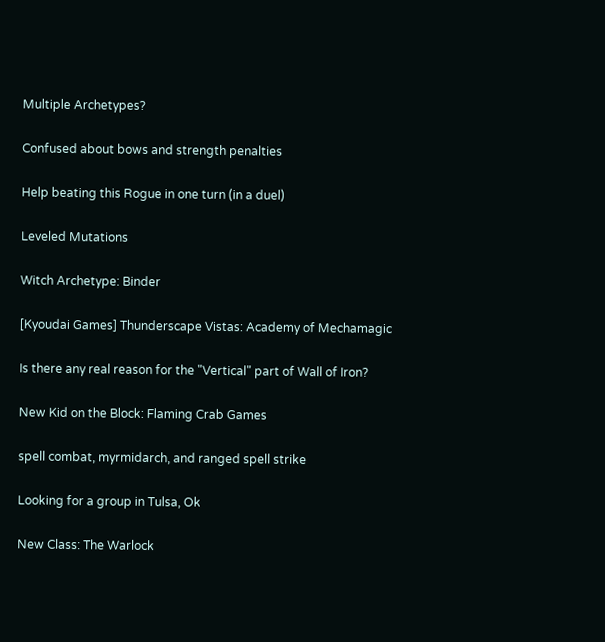Multiple Archetypes?

Confused about bows and strength penalties

Help beating this Rogue in one turn (in a duel)

Leveled Mutations

Witch Archetype: Binder

[Kyoudai Games] Thunderscape Vistas: Academy of Mechamagic

Is there any real reason for the "Vertical" part of Wall of Iron?

New Kid on the Block: Flaming Crab Games

spell combat, myrmidarch, and ranged spell strike

Looking for a group in Tulsa, Ok

New Class: The Warlock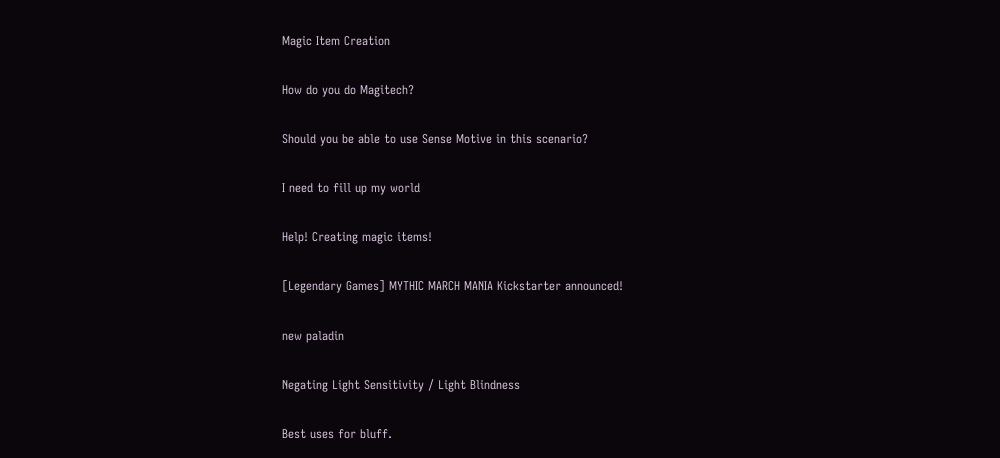Magic Item Creation

How do you do Magitech?

Should you be able to use Sense Motive in this scenario?

I need to fill up my world

Help! Creating magic items!

[Legendary Games] MYTHIC MARCH MANIA Kickstarter announced!

new paladin

Negating Light Sensitivity / Light Blindness

Best uses for bluff.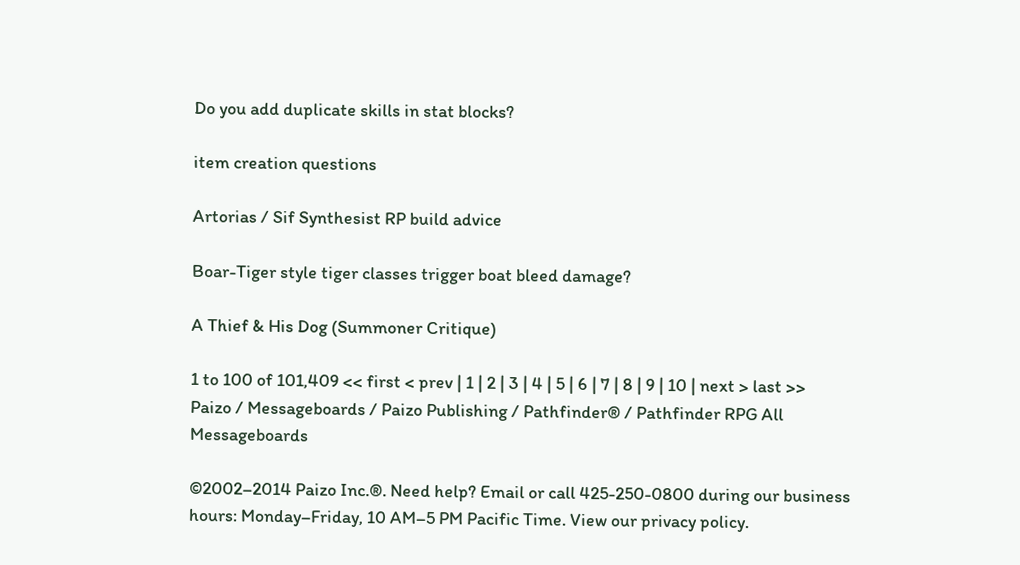Do you add duplicate skills in stat blocks?

item creation questions

Artorias / Sif Synthesist RP build advice

Boar-Tiger style tiger classes trigger boat bleed damage?

A Thief & His Dog (Summoner Critique)

1 to 100 of 101,409 << first < prev | 1 | 2 | 3 | 4 | 5 | 6 | 7 | 8 | 9 | 10 | next > last >>
Paizo / Messageboards / Paizo Publishing / Pathfinder® / Pathfinder RPG All Messageboards

©2002–2014 Paizo Inc.®. Need help? Email or call 425-250-0800 during our business hours: Monday–Friday, 10 AM–5 PM Pacific Time. View our privacy policy.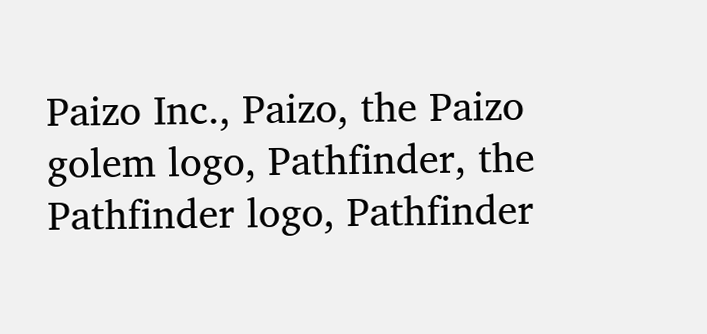Paizo Inc., Paizo, the Paizo golem logo, Pathfinder, the Pathfinder logo, Pathfinder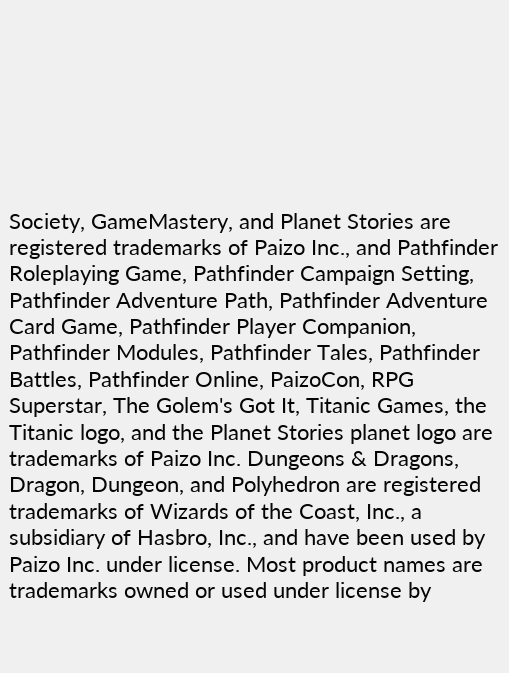Society, GameMastery, and Planet Stories are registered trademarks of Paizo Inc., and Pathfinder Roleplaying Game, Pathfinder Campaign Setting, Pathfinder Adventure Path, Pathfinder Adventure Card Game, Pathfinder Player Companion, Pathfinder Modules, Pathfinder Tales, Pathfinder Battles, Pathfinder Online, PaizoCon, RPG Superstar, The Golem's Got It, Titanic Games, the Titanic logo, and the Planet Stories planet logo are trademarks of Paizo Inc. Dungeons & Dragons, Dragon, Dungeon, and Polyhedron are registered trademarks of Wizards of the Coast, Inc., a subsidiary of Hasbro, Inc., and have been used by Paizo Inc. under license. Most product names are trademarks owned or used under license by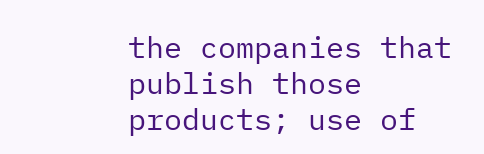the companies that publish those products; use of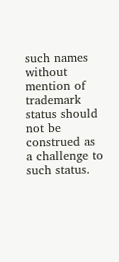such names without mention of trademark status should not be construed as a challenge to such status.